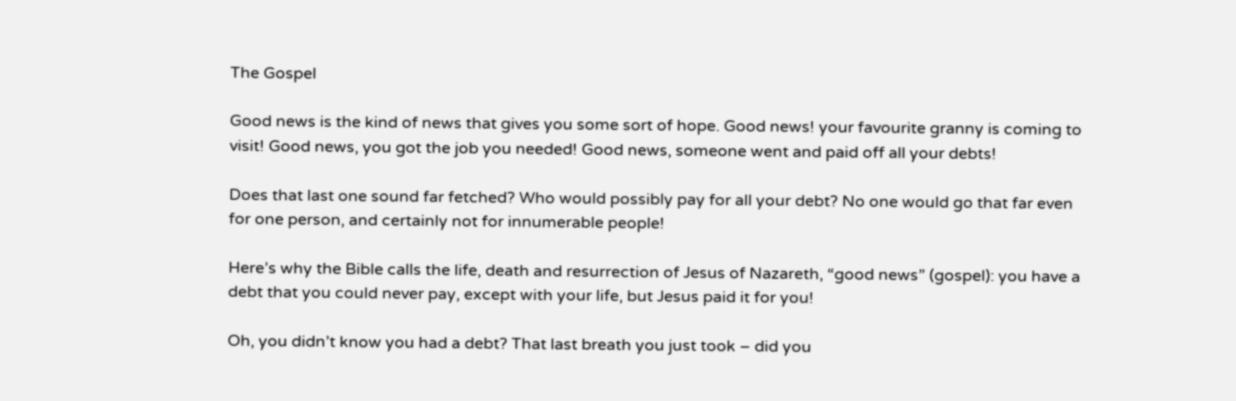The Gospel

Good news is the kind of news that gives you some sort of hope. Good news! your favourite granny is coming to visit! Good news, you got the job you needed! Good news, someone went and paid off all your debts!

Does that last one sound far fetched? Who would possibly pay for all your debt? No one would go that far even for one person, and certainly not for innumerable people!

Here’s why the Bible calls the life, death and resurrection of Jesus of Nazareth, “good news” (gospel): you have a debt that you could never pay, except with your life, but Jesus paid it for you!

Oh, you didn’t know you had a debt? That last breath you just took – did you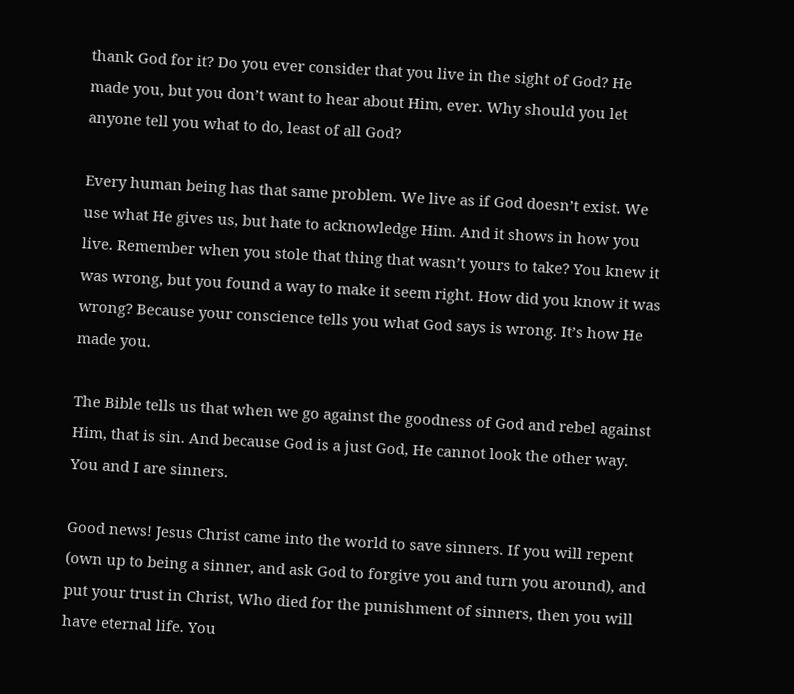thank God for it? Do you ever consider that you live in the sight of God? He made you, but you don’t want to hear about Him, ever. Why should you let anyone tell you what to do, least of all God?

Every human being has that same problem. We live as if God doesn’t exist. We use what He gives us, but hate to acknowledge Him. And it shows in how you live. Remember when you stole that thing that wasn’t yours to take? You knew it was wrong, but you found a way to make it seem right. How did you know it was wrong? Because your conscience tells you what God says is wrong. It’s how He made you.

The Bible tells us that when we go against the goodness of God and rebel against Him, that is sin. And because God is a just God, He cannot look the other way. You and I are sinners.

Good news! Jesus Christ came into the world to save sinners. If you will repent (own up to being a sinner, and ask God to forgive you and turn you around), and put your trust in Christ, Who died for the punishment of sinners, then you will have eternal life. You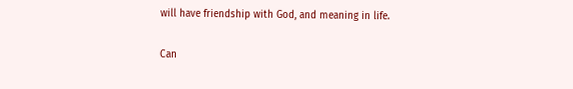will have friendship with God, and meaning in life.

Can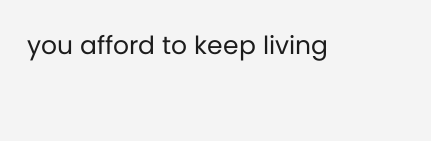you afford to keep living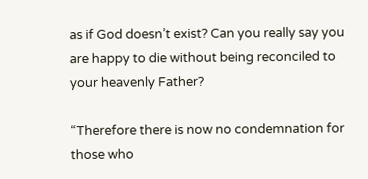as if God doesn’t exist? Can you really say you are happy to die without being reconciled to your heavenly Father?

“Therefore there is now no condemnation for those who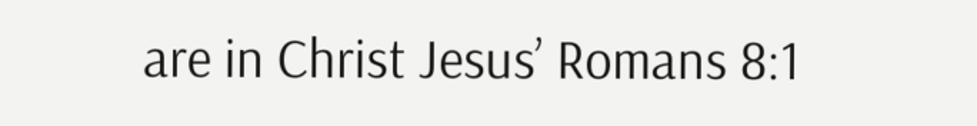are in Christ Jesus’ Romans 8:1